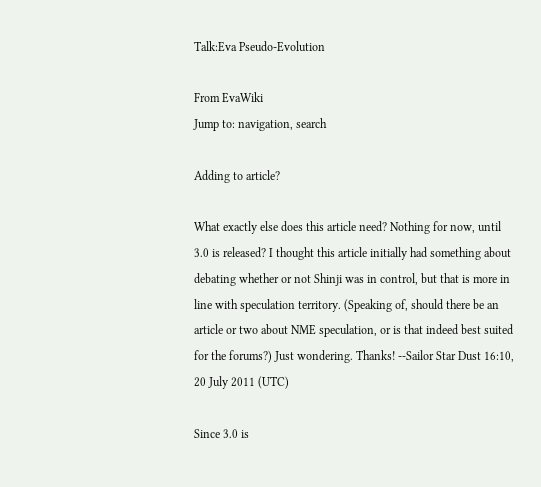Talk:Eva Pseudo-Evolution

From EvaWiki
Jump to: navigation, search

Adding to article?

What exactly else does this article need? Nothing for now, until 3.0 is released? I thought this article initially had something about debating whether or not Shinji was in control, but that is more in line with speculation territory. (Speaking of, should there be an article or two about NME speculation, or is that indeed best suited for the forums?) Just wondering. Thanks! --Sailor Star Dust 16:10, 20 July 2011 (UTC)

Since 3.0 is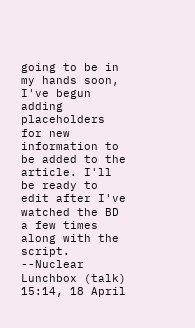going to be in my hands soon, I've begun adding placeholders for new information to be added to the article. I'll be ready to edit after I've watched the BD a few times along with the script. --Nuclear Lunchbox (talk) 15:14, 18 April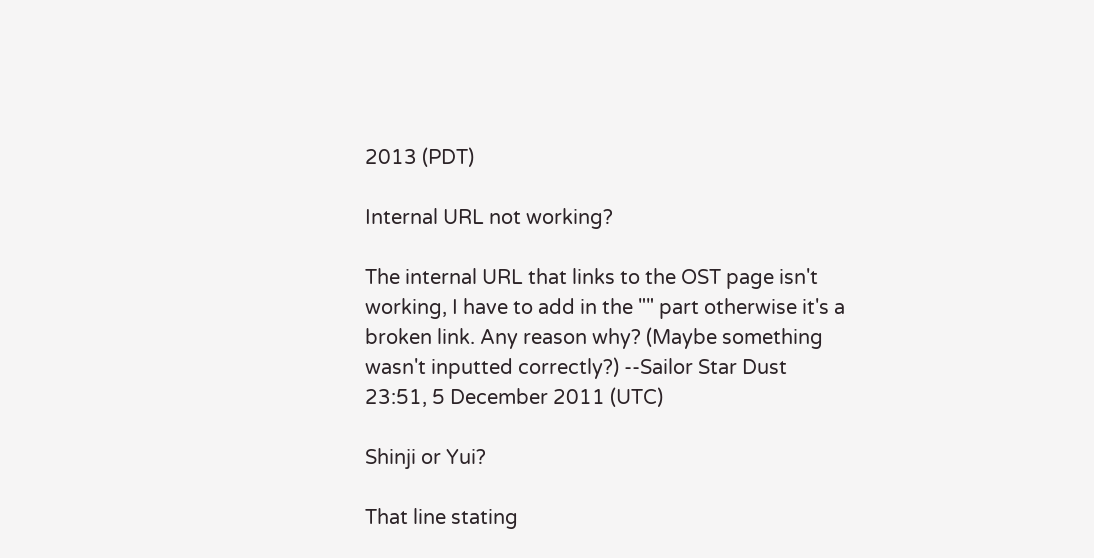2013 (PDT)

Internal URL not working?

The internal URL that links to the OST page isn't working, I have to add in the "" part otherwise it's a broken link. Any reason why? (Maybe something wasn't inputted correctly?) --Sailor Star Dust 23:51, 5 December 2011 (UTC)

Shinji or Yui?

That line stating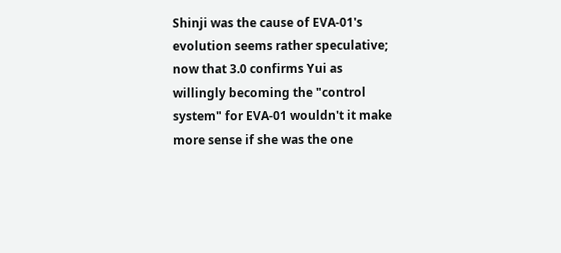Shinji was the cause of EVA-01's evolution seems rather speculative; now that 3.0 confirms Yui as willingly becoming the "control system" for EVA-01 wouldn't it make more sense if she was the one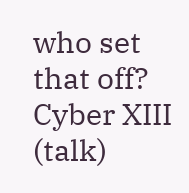who set that off? Cyber XIII (talk)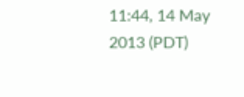11:44, 14 May 2013 (PDT)